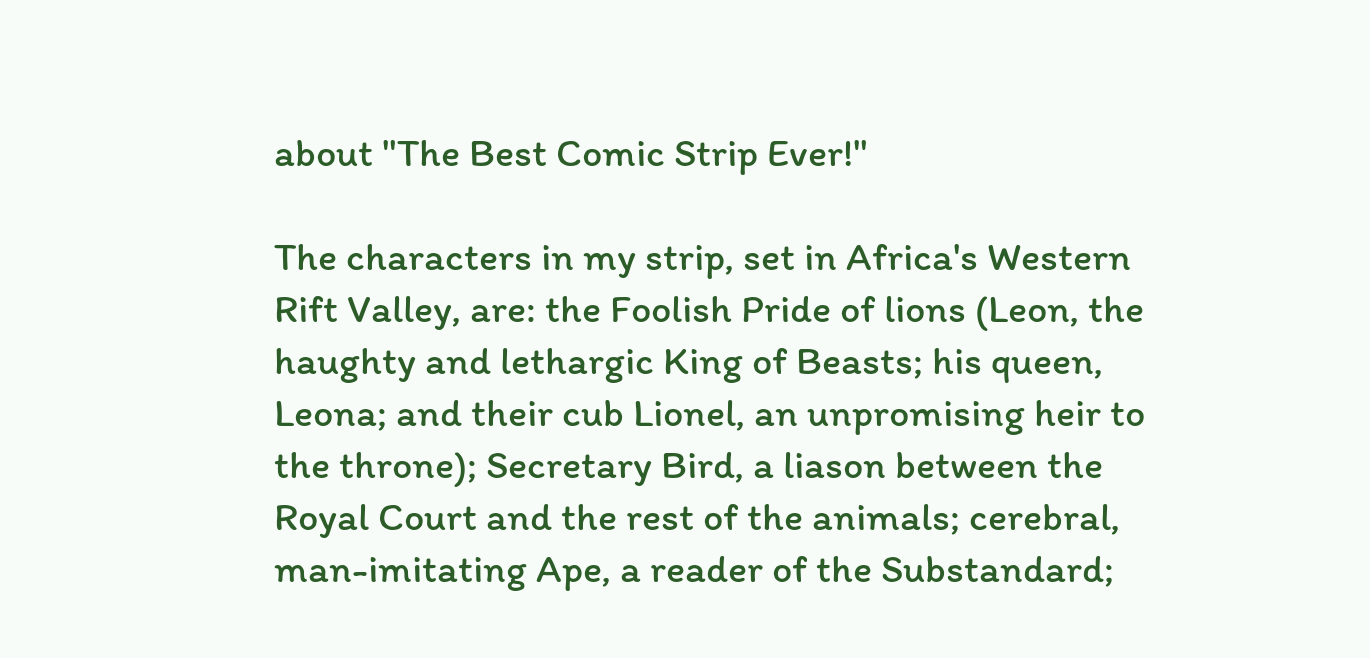about "The Best Comic Strip Ever!"

The characters in my strip, set in Africa's Western Rift Valley, are: the Foolish Pride of lions (Leon, the haughty and lethargic King of Beasts; his queen, Leona; and their cub Lionel, an unpromising heir to the throne); Secretary Bird, a liason between the Royal Court and the rest of the animals; cerebral, man-imitating Ape, a reader of the Substandard;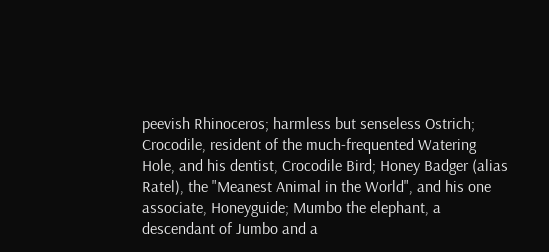peevish Rhinoceros; harmless but senseless Ostrich; Crocodile, resident of the much-frequented Watering Hole, and his dentist, Crocodile Bird; Honey Badger (alias Ratel), the "Meanest Animal in the World", and his one associate, Honeyguide; Mumbo the elephant, a descendant of Jumbo and a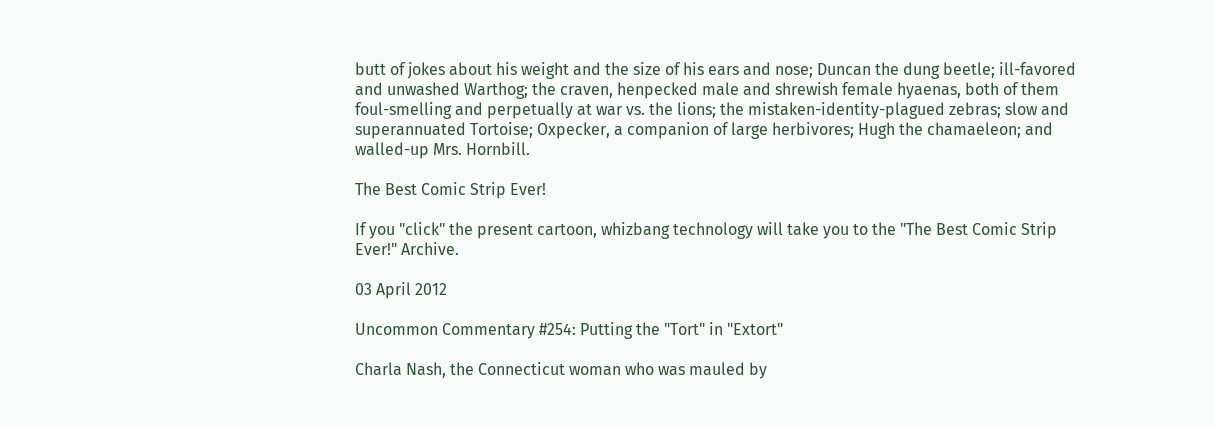butt of jokes about his weight and the size of his ears and nose; Duncan the dung beetle; ill-favored and unwashed Warthog; the craven, henpecked male and shrewish female hyaenas, both of them foul-smelling and perpetually at war vs. the lions; the mistaken-identity-plagued zebras; slow and superannuated Tortoise; Oxpecker, a companion of large herbivores; Hugh the chamaeleon; and walled-up Mrs. Hornbill.

The Best Comic Strip Ever!

If you "click" the present cartoon, whizbang technology will take you to the "The Best Comic Strip Ever!" Archive.

03 April 2012

Uncommon Commentary #254: Putting the "Tort" in "Extort"

Charla Nash, the Connecticut woman who was mauled by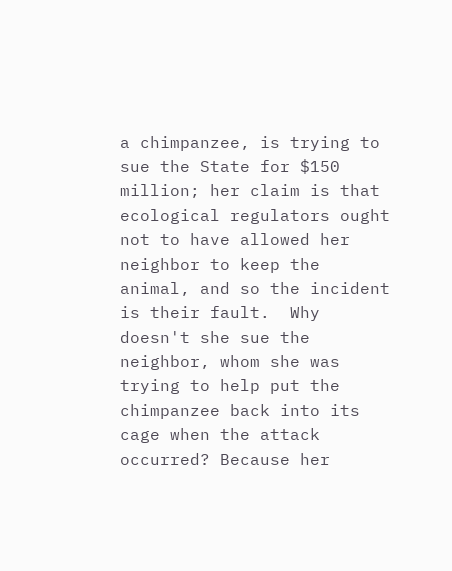a chimpanzee, is trying to sue the State for $150 million; her claim is that ecological regulators ought not to have allowed her neighbor to keep the animal, and so the incident is their fault.  Why doesn't she sue the neighbor, whom she was trying to help put the chimpanzee back into its cage when the attack occurred? Because her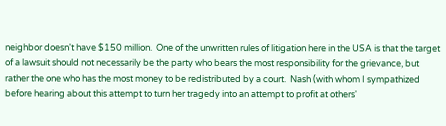neighbor doesn't have $150 million.  One of the unwritten rules of litigation here in the USA is that the target of a lawsuit should not necessarily be the party who bears the most responsibility for the grievance, but rather the one who has the most money to be redistributed by a court.  Nash (with whom I sympathized before hearing about this attempt to turn her tragedy into an attempt to profit at others'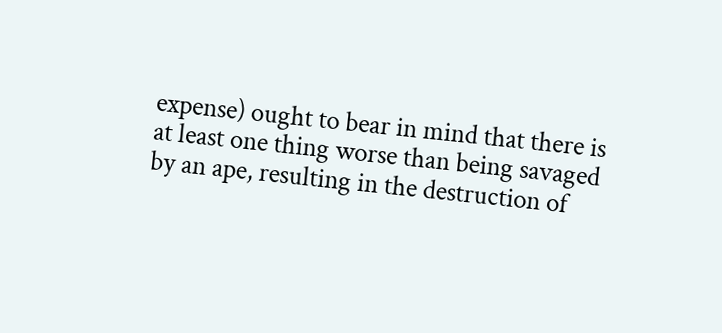expense) ought to bear in mind that there is at least one thing worse than being savaged by an ape, resulting in the destruction of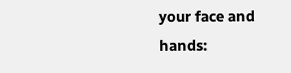your face and hands: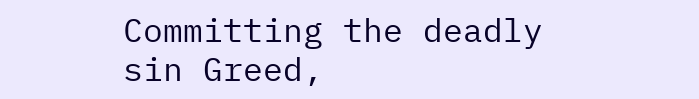Committing the deadly sin Greed,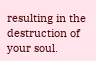resulting in the destruction of your soul.